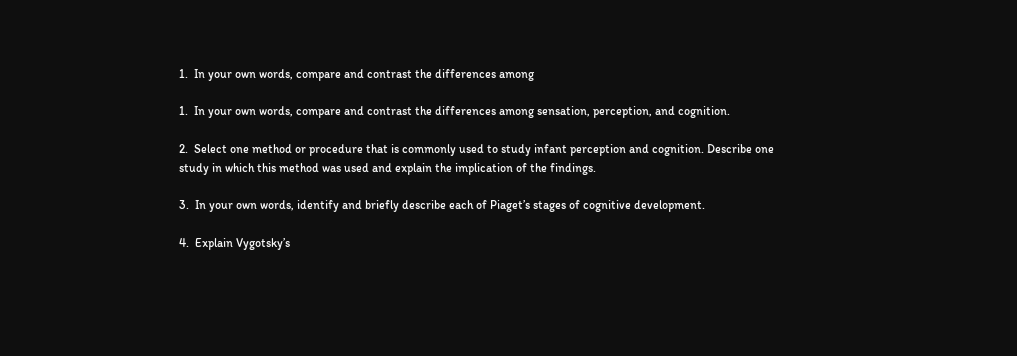1.  In your own words, compare and contrast the differences among

1.  In your own words, compare and contrast the differences among sensation, perception, and cognition.

2.  Select one method or procedure that is commonly used to study infant perception and cognition. Describe one study in which this method was used and explain the implication of the findings.

3.  In your own words, identify and briefly describe each of Piaget’s stages of cognitive development.

4.  Explain Vygotsky’s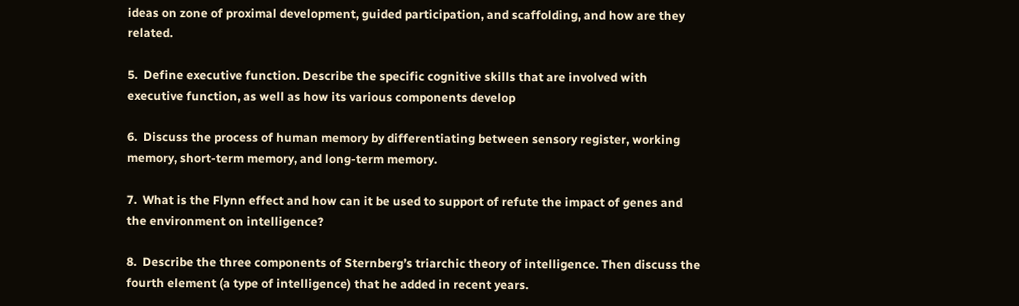ideas on zone of proximal development, guided participation, and scaffolding, and how are they related.

5.  Define executive function. Describe the specific cognitive skills that are involved with executive function, as well as how its various components develop

6.  Discuss the process of human memory by differentiating between sensory register, working memory, short-term memory, and long-term memory.

7.  What is the Flynn effect and how can it be used to support of refute the impact of genes and the environment on intelligence?

8.  Describe the three components of Sternberg’s triarchic theory of intelligence. Then discuss the fourth element (a type of intelligence) that he added in recent years.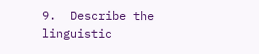9.  Describe the linguistic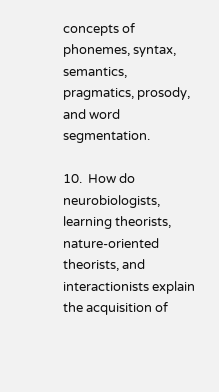concepts of phonemes, syntax, semantics, pragmatics, prosody, and word segmentation.

10.  How do neurobiologists, learning theorists, nature-oriented theorists, and interactionists explain the acquisition of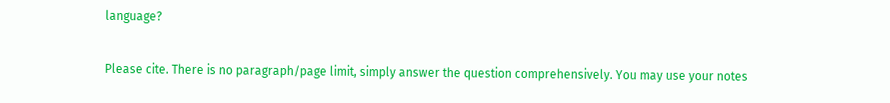language?

Please cite. There is no paragraph/page limit, simply answer the question comprehensively. You may use your notes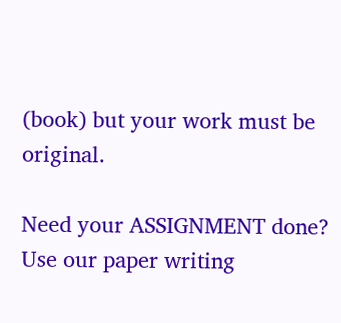(book) but your work must be original.

Need your ASSIGNMENT done? Use our paper writing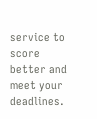service to score better and meet your deadlines.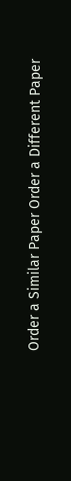Order a Similar Paper Order a Different Paper